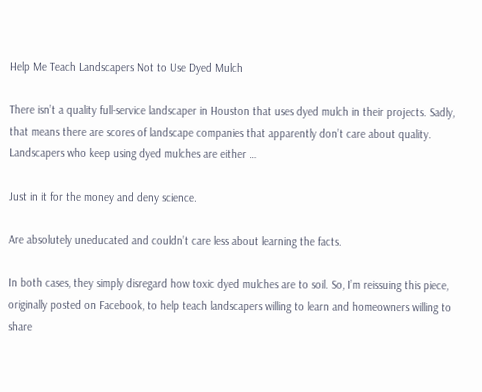Help Me Teach Landscapers Not to Use Dyed Mulch

There isn’t a quality full-service landscaper in Houston that uses dyed mulch in their projects. Sadly, that means there are scores of landscape companies that apparently don’t care about quality. Landscapers who keep using dyed mulches are either …

Just in it for the money and deny science.

Are absolutely uneducated and couldn’t care less about learning the facts.

In both cases, they simply disregard how toxic dyed mulches are to soil. So, I’m reissuing this piece, originally posted on Facebook, to help teach landscapers willing to learn and homeowners willing to share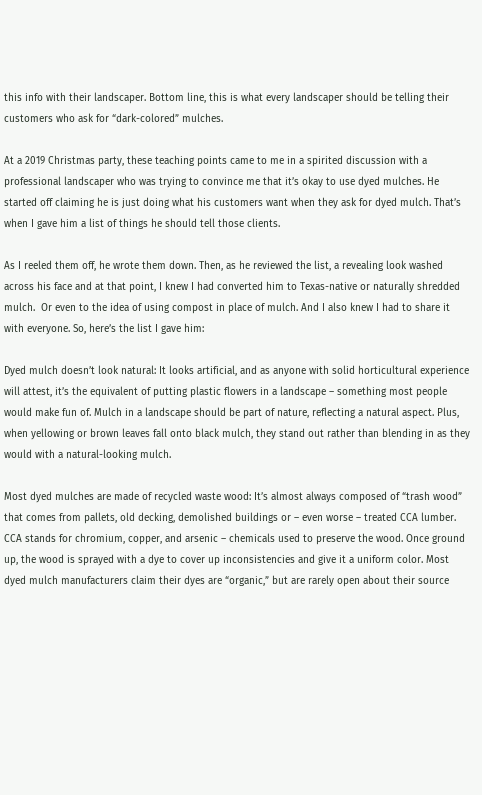this info with their landscaper. Bottom line, this is what every landscaper should be telling their customers who ask for “dark-colored” mulches.

At a 2019 Christmas party, these teaching points came to me in a spirited discussion with a professional landscaper who was trying to convince me that it’s okay to use dyed mulches. He started off claiming he is just doing what his customers want when they ask for dyed mulch. That’s when I gave him a list of things he should tell those clients.

As I reeled them off, he wrote them down. Then, as he reviewed the list, a revealing look washed across his face and at that point, I knew I had converted him to Texas-native or naturally shredded mulch.  Or even to the idea of using compost in place of mulch. And I also knew I had to share it with everyone. So, here’s the list I gave him:

Dyed mulch doesn’t look natural: It looks artificial, and as anyone with solid horticultural experience will attest, it’s the equivalent of putting plastic flowers in a landscape – something most people would make fun of. Mulch in a landscape should be part of nature, reflecting a natural aspect. Plus, when yellowing or brown leaves fall onto black mulch, they stand out rather than blending in as they would with a natural-looking mulch.

Most dyed mulches are made of recycled waste wood: It’s almost always composed of “trash wood” that comes from pallets, old decking, demolished buildings or – even worse – treated CCA lumber. CCA stands for chromium, copper, and arsenic – chemicals used to preserve the wood. Once ground up, the wood is sprayed with a dye to cover up inconsistencies and give it a uniform color. Most dyed mulch manufacturers claim their dyes are “organic,” but are rarely open about their source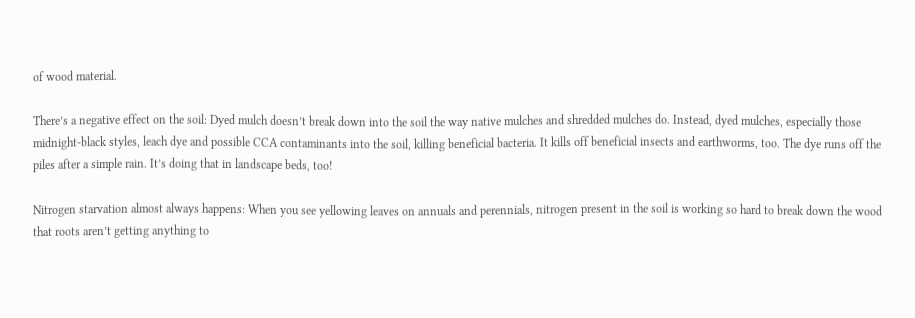of wood material.

There’s a negative effect on the soil: Dyed mulch doesn’t break down into the soil the way native mulches and shredded mulches do. Instead, dyed mulches, especially those midnight-black styles, leach dye and possible CCA contaminants into the soil, killing beneficial bacteria. It kills off beneficial insects and earthworms, too. The dye runs off the piles after a simple rain. It’s doing that in landscape beds, too!

Nitrogen starvation almost always happens: When you see yellowing leaves on annuals and perennials, nitrogen present in the soil is working so hard to break down the wood that roots aren’t getting anything to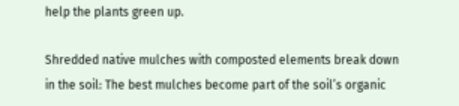help the plants green up.

Shredded native mulches with composted elements break down in the soil: The best mulches become part of the soil’s organic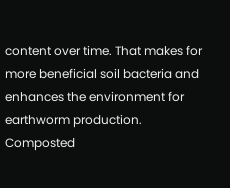content over time. That makes for more beneficial soil bacteria and enhances the environment for earthworm production. Composted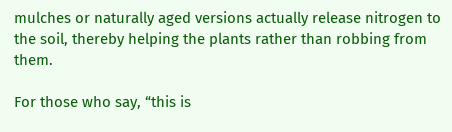mulches or naturally aged versions actually release nitrogen to the soil, thereby helping the plants rather than robbing from them.

For those who say, “this is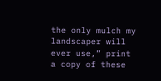the only mulch my landscaper will ever use,” print a copy of these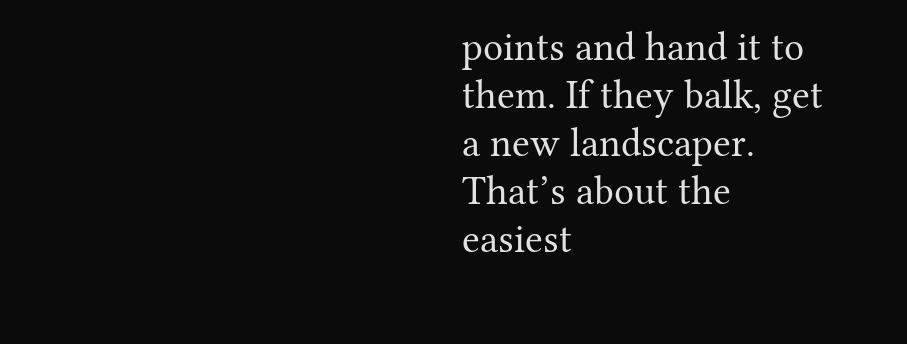points and hand it to them. If they balk, get a new landscaper. That’s about the easiest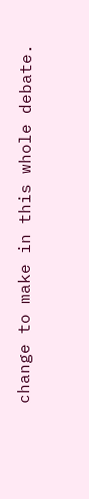change to make in this whole debate.